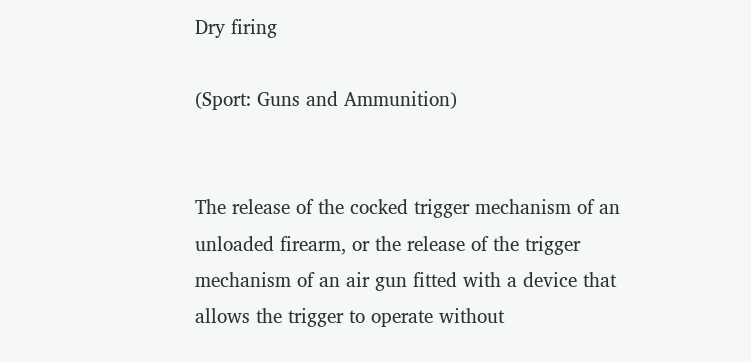Dry firing

(Sport: Guns and Ammunition)


The release of the cocked trigger mechanism of an unloaded firearm, or the release of the trigger mechanism of an air gun fitted with a device that allows the trigger to operate without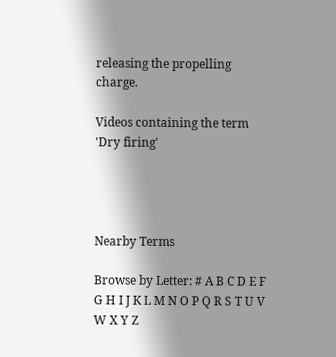releasing the propelling charge.

Videos containing the term 'Dry firing'




Nearby Terms

Browse by Letter: # A B C D E F G H I J K L M N O P Q R S T U V W X Y Z